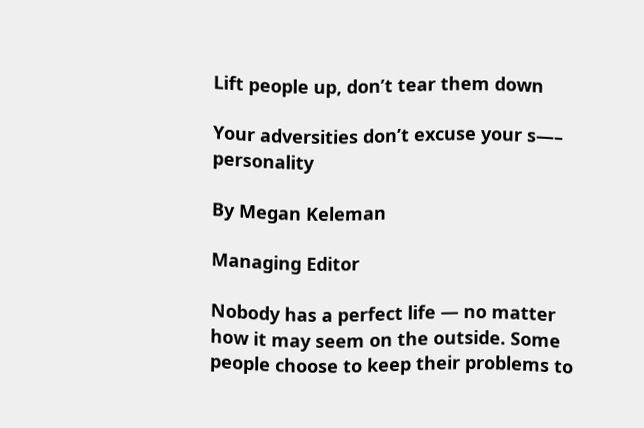Lift people up, don’t tear them down

Your adversities don’t excuse your s—– personality

By Megan Keleman

Managing Editor

Nobody has a perfect life — no matter how it may seem on the outside. Some people choose to keep their problems to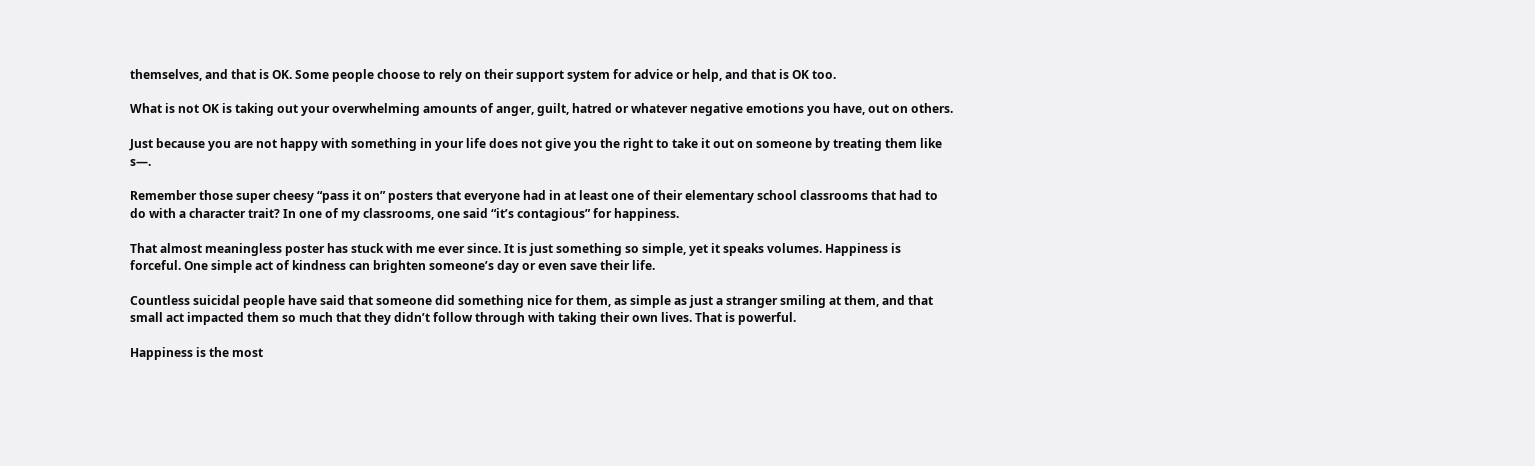themselves, and that is OK. Some people choose to rely on their support system for advice or help, and that is OK too.

What is not OK is taking out your overwhelming amounts of anger, guilt, hatred or whatever negative emotions you have, out on others.

Just because you are not happy with something in your life does not give you the right to take it out on someone by treating them like s—.

Remember those super cheesy “pass it on” posters that everyone had in at least one of their elementary school classrooms that had to do with a character trait? In one of my classrooms, one said “it’s contagious” for happiness.

That almost meaningless poster has stuck with me ever since. It is just something so simple, yet it speaks volumes. Happiness is forceful. One simple act of kindness can brighten someone’s day or even save their life.

Countless suicidal people have said that someone did something nice for them, as simple as just a stranger smiling at them, and that small act impacted them so much that they didn’t follow through with taking their own lives. That is powerful.

Happiness is the most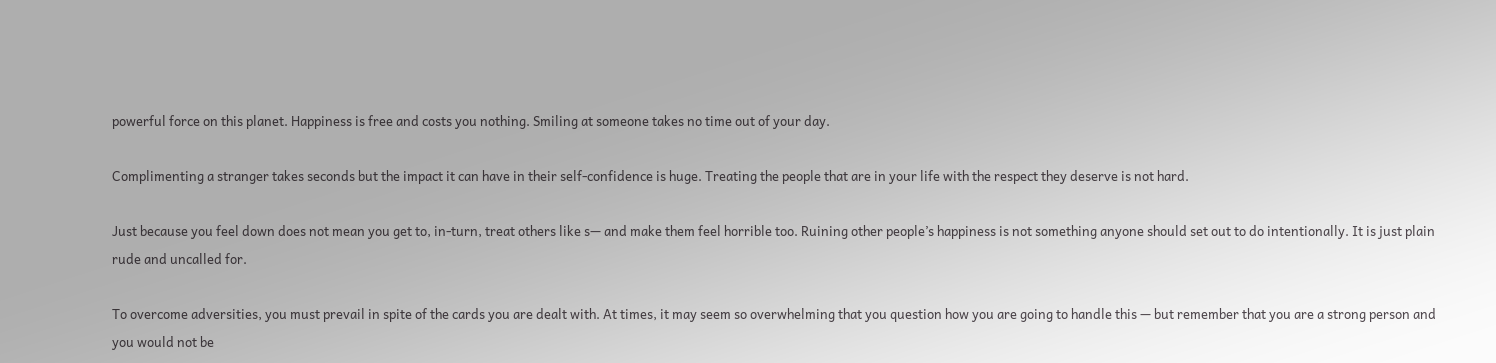powerful force on this planet. Happiness is free and costs you nothing. Smiling at someone takes no time out of your day.

Complimenting a stranger takes seconds but the impact it can have in their self-confidence is huge. Treating the people that are in your life with the respect they deserve is not hard.

Just because you feel down does not mean you get to, in-turn, treat others like s— and make them feel horrible too. Ruining other people’s happiness is not something anyone should set out to do intentionally. It is just plain rude and uncalled for.

To overcome adversities, you must prevail in spite of the cards you are dealt with. At times, it may seem so overwhelming that you question how you are going to handle this — but remember that you are a strong person and you would not be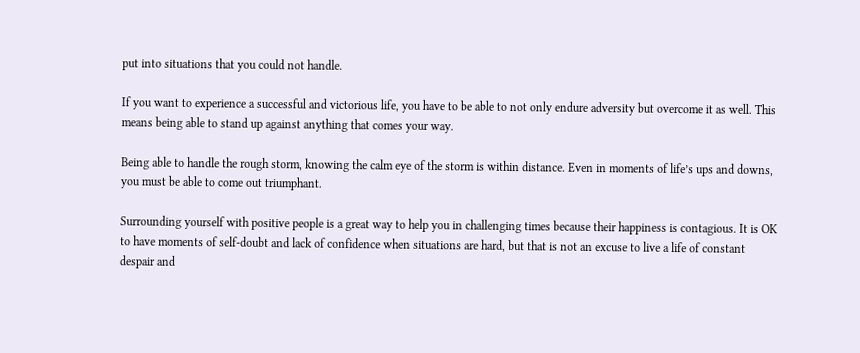put into situations that you could not handle.

If you want to experience a successful and victorious life, you have to be able to not only endure adversity but overcome it as well. This means being able to stand up against anything that comes your way.

Being able to handle the rough storm, knowing the calm eye of the storm is within distance. Even in moments of life’s ups and downs, you must be able to come out triumphant.

Surrounding yourself with positive people is a great way to help you in challenging times because their happiness is contagious. It is OK to have moments of self-doubt and lack of confidence when situations are hard, but that is not an excuse to live a life of constant despair and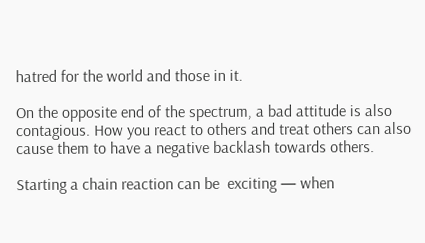hatred for the world and those in it.

On the opposite end of the spectrum, a bad attitude is also contagious. How you react to others and treat others can also cause them to have a negative backlash towards others.

Starting a chain reaction can be  exciting — when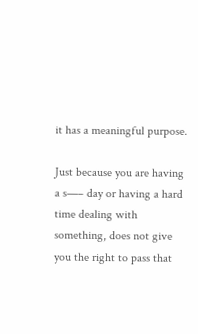it has a meaningful purpose.

Just because you are having a s—– day or having a hard time dealing with something, does not give you the right to pass that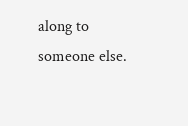along to someone else.